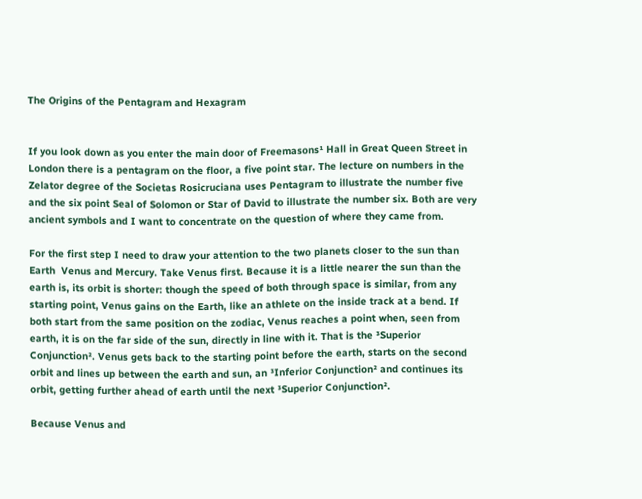The Origins of the Pentagram and Hexagram


If you look down as you enter the main door of Freemasons¹ Hall in Great Queen Street in London there is a pentagram on the floor, a five point star. The lecture on numbers in the Zelator degree of the Societas Rosicruciana uses Pentagram to illustrate the number five and the six point Seal of Solomon or Star of David to illustrate the number six. Both are very ancient symbols and I want to concentrate on the question of where they came from.

For the first step I need to draw your attention to the two planets closer to the sun than Earth  Venus and Mercury. Take Venus first. Because it is a little nearer the sun than the earth is, its orbit is shorter: though the speed of both through space is similar, from any starting point, Venus gains on the Earth, like an athlete on the inside track at a bend. If both start from the same position on the zodiac, Venus reaches a point when, seen from earth, it is on the far side of the sun, directly in line with it. That is the ³Superior Conjunction². Venus gets back to the starting point before the earth, starts on the second orbit and lines up between the earth and sun, an ³Inferior Conjunction² and continues its orbit, getting further ahead of earth until the next ³Superior Conjunction².

Because Venus and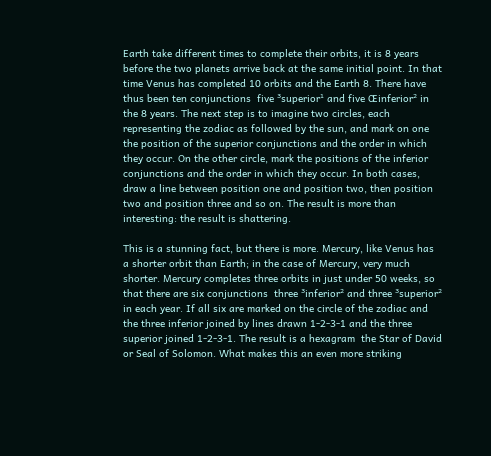Earth take different times to complete their orbits, it is 8 years before the two planets arrive back at the same initial point. In that time Venus has completed 10 orbits and the Earth 8. There have thus been ten conjunctions  five ³superior¹ and five Œinferior² in the 8 years. The next step is to imagine two circles, each representing the zodiac as followed by the sun, and mark on one the position of the superior conjunctions and the order in which they occur. On the other circle, mark the positions of the inferior conjunctions and the order in which they occur. In both cases, draw a line between position one and position two, then position two and position three and so on. The result is more than interesting: the result is shattering.

This is a stunning fact, but there is more. Mercury, like Venus has a shorter orbit than Earth; in the case of Mercury, very much shorter. Mercury completes three orbits in just under 50 weeks, so that there are six conjunctions  three ³inferior² and three ³superior² in each year. If all six are marked on the circle of the zodiac and the three inferior joined by lines drawn 1-2-3-1 and the three superior joined 1-2-3-1. The result is a hexagram  the Star of David or Seal of Solomon. What makes this an even more striking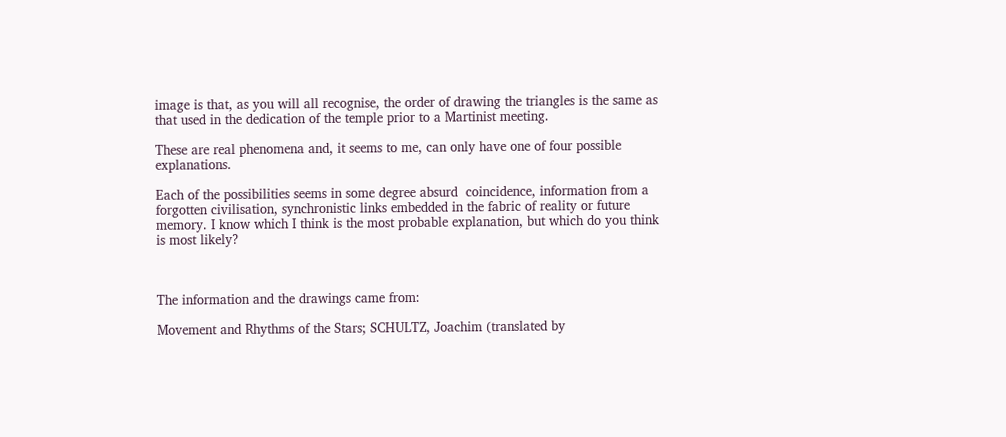image is that, as you will all recognise, the order of drawing the triangles is the same as that used in the dedication of the temple prior to a Martinist meeting.

These are real phenomena and, it seems to me, can only have one of four possible explanations.

Each of the possibilities seems in some degree absurd  coincidence, information from a forgotten civilisation, synchronistic links embedded in the fabric of reality or future memory. I know which I think is the most probable explanation, but which do you think is most likely?



The information and the drawings came from:

Movement and Rhythms of the Stars; SCHULTZ, Joachim (translated by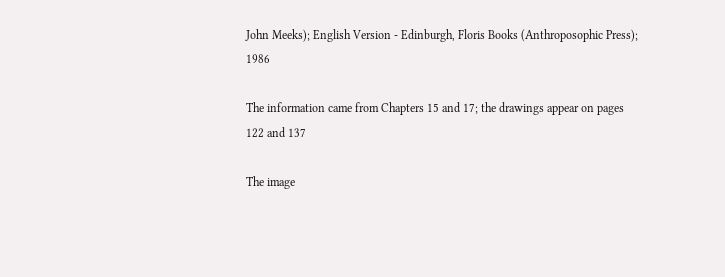John Meeks); English Version - Edinburgh, Floris Books (Anthroposophic Press); 1986

The information came from Chapters 15 and 17; the drawings appear on pages 122 and 137

The image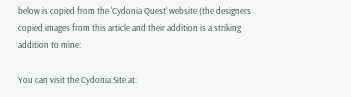below is copied from the 'Cydonia Quest' website (the designers copied images from this article and their addition is a striking addition to mine:

You can visit the Cydonia Site at: